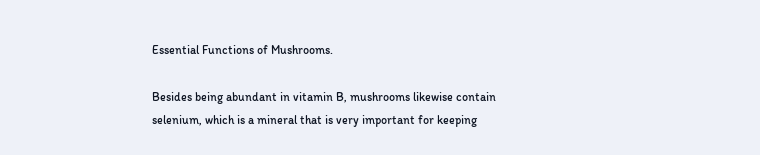Essential Functions of Mushrooms.

Besides being abundant in vitamin B, mushrooms likewise contain selenium, which is a mineral that is very important for keeping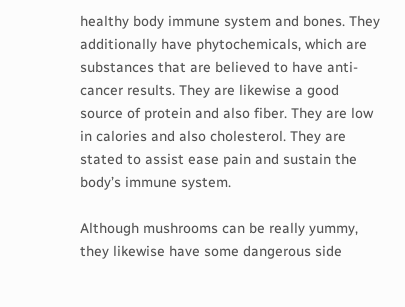healthy body immune system and bones. They additionally have phytochemicals, which are substances that are believed to have anti-cancer results. They are likewise a good source of protein and also fiber. They are low in calories and also cholesterol. They are stated to assist ease pain and sustain the body’s immune system.

Although mushrooms can be really yummy, they likewise have some dangerous side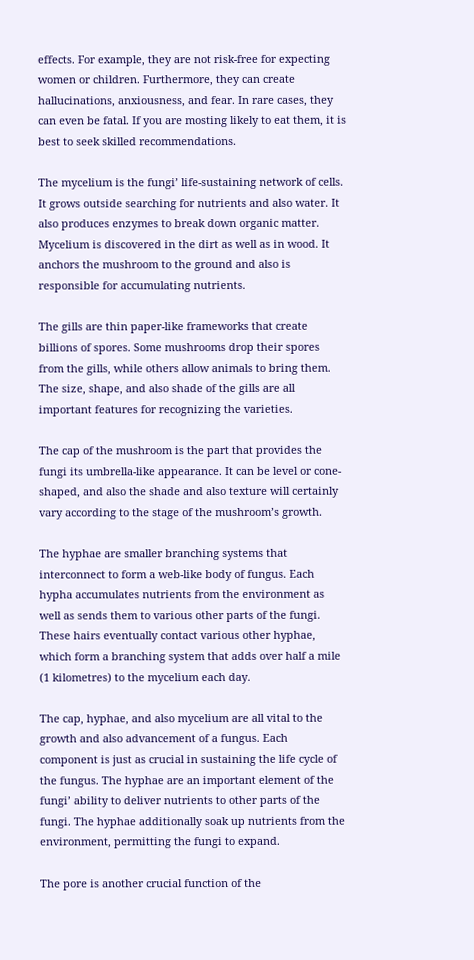effects. For example, they are not risk-free for expecting women or children. Furthermore, they can create hallucinations, anxiousness, and fear. In rare cases, they can even be fatal. If you are mosting likely to eat them, it is best to seek skilled recommendations.

The mycelium is the fungi’ life-sustaining network of cells. It grows outside searching for nutrients and also water. It also produces enzymes to break down organic matter. Mycelium is discovered in the dirt as well as in wood. It anchors the mushroom to the ground and also is responsible for accumulating nutrients.

The gills are thin paper-like frameworks that create billions of spores. Some mushrooms drop their spores from the gills, while others allow animals to bring them. The size, shape, and also shade of the gills are all important features for recognizing the varieties.

The cap of the mushroom is the part that provides the fungi its umbrella-like appearance. It can be level or cone-shaped, and also the shade and also texture will certainly vary according to the stage of the mushroom’s growth.

The hyphae are smaller branching systems that interconnect to form a web-like body of fungus. Each hypha accumulates nutrients from the environment as well as sends them to various other parts of the fungi. These hairs eventually contact various other hyphae, which form a branching system that adds over half a mile (1 kilometres) to the mycelium each day.

The cap, hyphae, and also mycelium are all vital to the growth and also advancement of a fungus. Each component is just as crucial in sustaining the life cycle of the fungus. The hyphae are an important element of the fungi’ ability to deliver nutrients to other parts of the fungi. The hyphae additionally soak up nutrients from the environment, permitting the fungi to expand.

The pore is another crucial function of the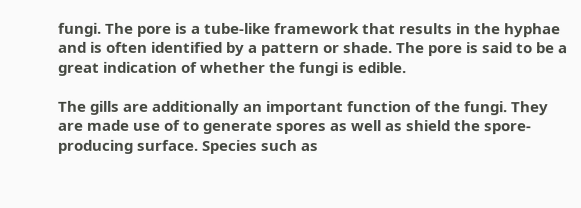fungi. The pore is a tube-like framework that results in the hyphae and is often identified by a pattern or shade. The pore is said to be a great indication of whether the fungi is edible.

The gills are additionally an important function of the fungi. They are made use of to generate spores as well as shield the spore-producing surface. Species such as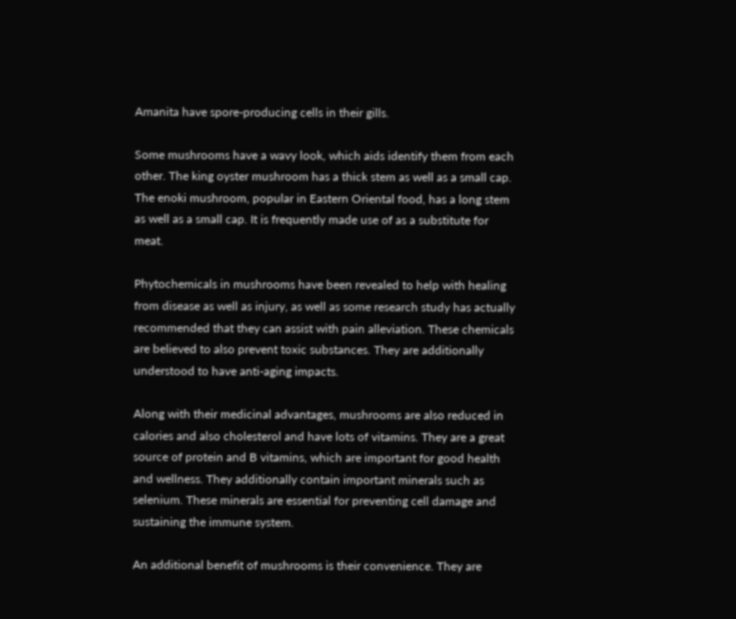Amanita have spore-producing cells in their gills.

Some mushrooms have a wavy look, which aids identify them from each other. The king oyster mushroom has a thick stem as well as a small cap. The enoki mushroom, popular in Eastern Oriental food, has a long stem as well as a small cap. It is frequently made use of as a substitute for meat.

Phytochemicals in mushrooms have been revealed to help with healing from disease as well as injury, as well as some research study has actually recommended that they can assist with pain alleviation. These chemicals are believed to also prevent toxic substances. They are additionally understood to have anti-aging impacts.

Along with their medicinal advantages, mushrooms are also reduced in calories and also cholesterol and have lots of vitamins. They are a great source of protein and B vitamins, which are important for good health and wellness. They additionally contain important minerals such as selenium. These minerals are essential for preventing cell damage and sustaining the immune system.

An additional benefit of mushrooms is their convenience. They are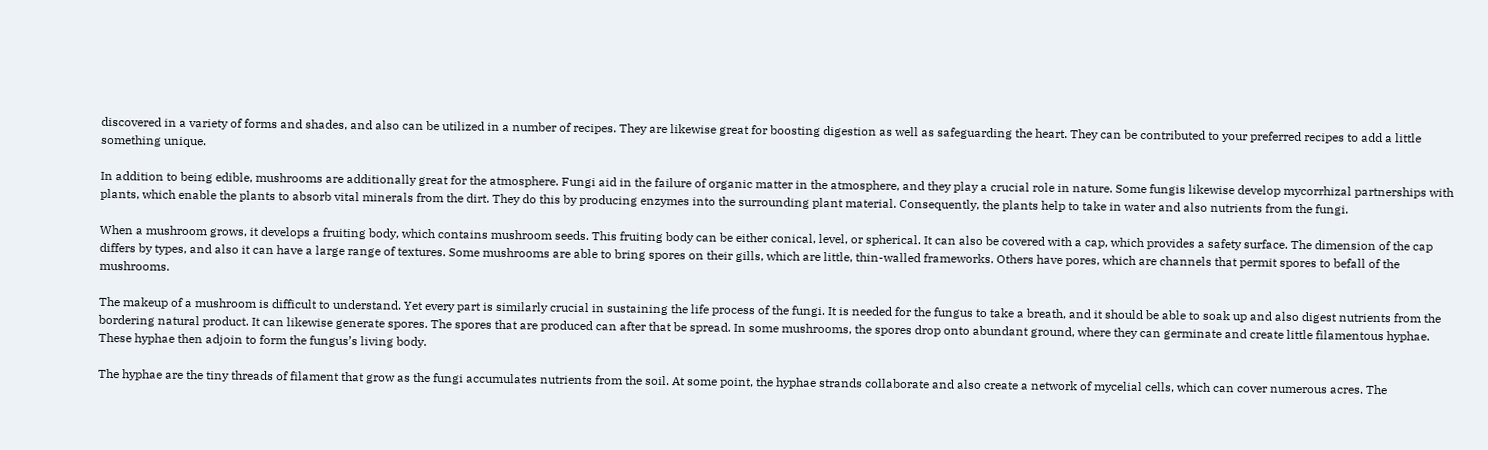discovered in a variety of forms and shades, and also can be utilized in a number of recipes. They are likewise great for boosting digestion as well as safeguarding the heart. They can be contributed to your preferred recipes to add a little something unique.

In addition to being edible, mushrooms are additionally great for the atmosphere. Fungi aid in the failure of organic matter in the atmosphere, and they play a crucial role in nature. Some fungis likewise develop mycorrhizal partnerships with plants, which enable the plants to absorb vital minerals from the dirt. They do this by producing enzymes into the surrounding plant material. Consequently, the plants help to take in water and also nutrients from the fungi.

When a mushroom grows, it develops a fruiting body, which contains mushroom seeds. This fruiting body can be either conical, level, or spherical. It can also be covered with a cap, which provides a safety surface. The dimension of the cap differs by types, and also it can have a large range of textures. Some mushrooms are able to bring spores on their gills, which are little, thin-walled frameworks. Others have pores, which are channels that permit spores to befall of the mushrooms.

The makeup of a mushroom is difficult to understand. Yet every part is similarly crucial in sustaining the life process of the fungi. It is needed for the fungus to take a breath, and it should be able to soak up and also digest nutrients from the bordering natural product. It can likewise generate spores. The spores that are produced can after that be spread. In some mushrooms, the spores drop onto abundant ground, where they can germinate and create little filamentous hyphae. These hyphae then adjoin to form the fungus’s living body.

The hyphae are the tiny threads of filament that grow as the fungi accumulates nutrients from the soil. At some point, the hyphae strands collaborate and also create a network of mycelial cells, which can cover numerous acres. The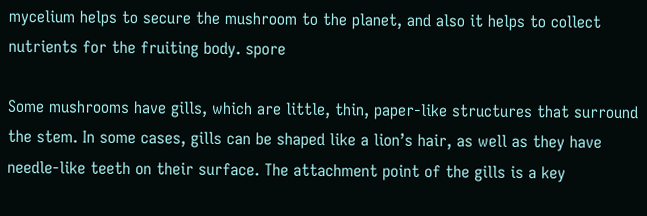mycelium helps to secure the mushroom to the planet, and also it helps to collect nutrients for the fruiting body. spore

Some mushrooms have gills, which are little, thin, paper-like structures that surround the stem. In some cases, gills can be shaped like a lion’s hair, as well as they have needle-like teeth on their surface. The attachment point of the gills is a key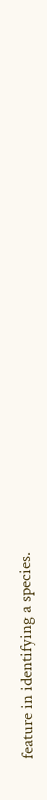feature in identifying a species.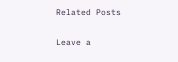Related Posts

Leave a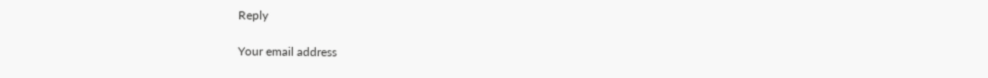Reply

Your email address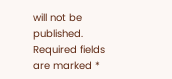will not be published. Required fields are marked *